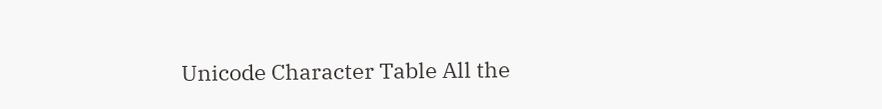Unicode Character Table All the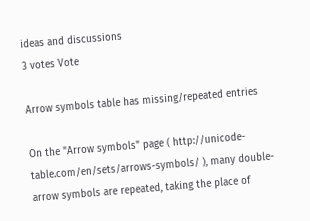ideas and discussions
3 votes Vote

Arrow symbols table has missing/repeated entries

On the "Arrow symbols" page ( http://unicode-table.com/en/sets/arrows-symbols/ ), many double-arrow symbols are repeated, taking the place of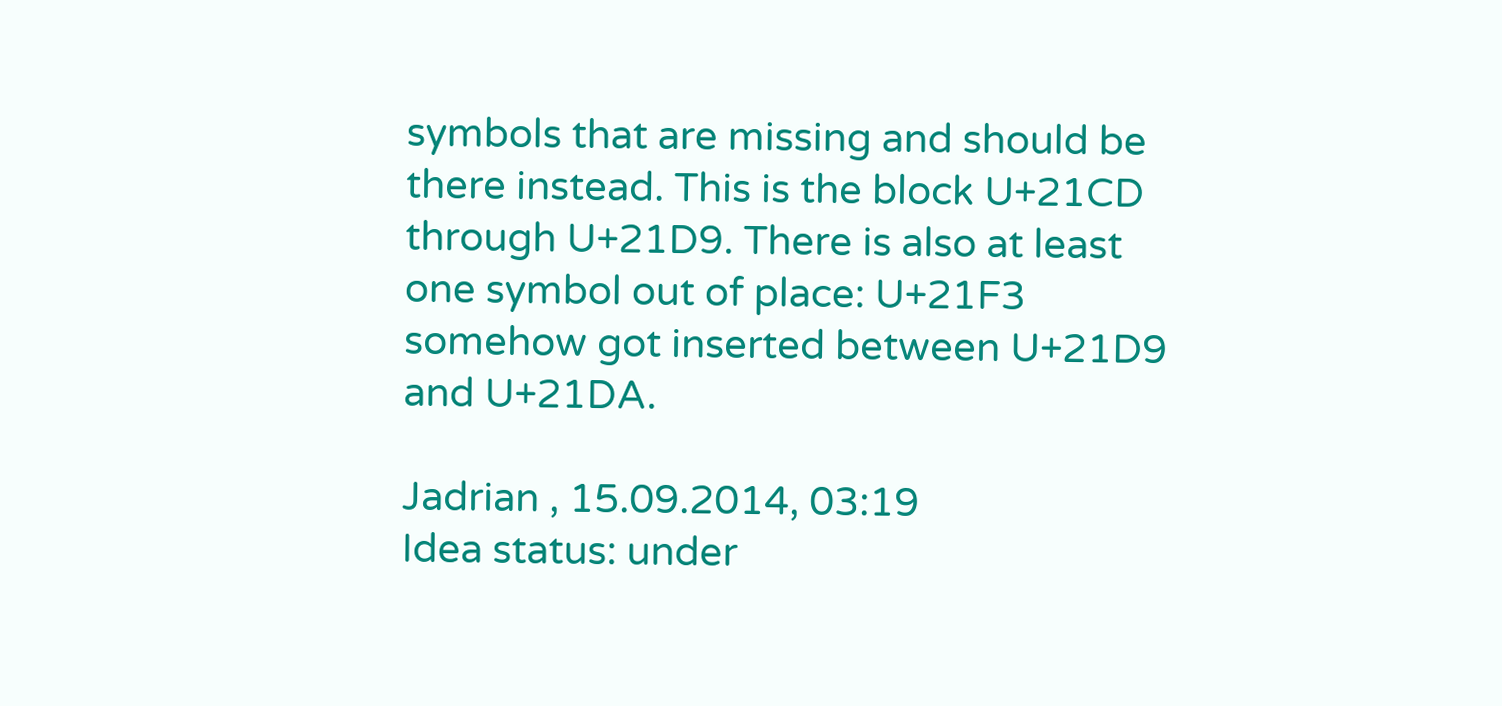symbols that are missing and should be there instead. This is the block U+21CD through U+21D9. There is also at least one symbol out of place: U+21F3 somehow got inserted between U+21D9 and U+21DA.

Jadrian , 15.09.2014, 03:19
Idea status: under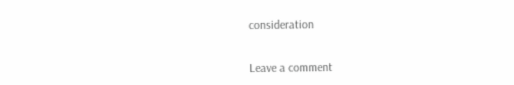consideration


Leave a comment